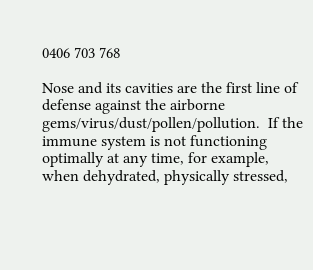0406 703 768

Nose and its cavities are the first line of defense against the airborne gems/virus/dust/pollen/pollution.  If the immune system is not functioning optimally at any time, for example, when dehydrated, physically stressed,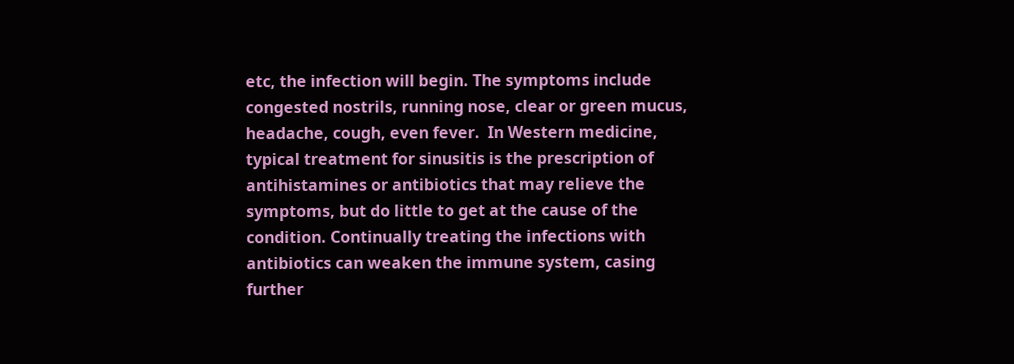etc, the infection will begin. The symptoms include congested nostrils, running nose, clear or green mucus, headache, cough, even fever.  In Western medicine, typical treatment for sinusitis is the prescription of antihistamines or antibiotics that may relieve the symptoms, but do little to get at the cause of the condition. Continually treating the infections with antibiotics can weaken the immune system, casing further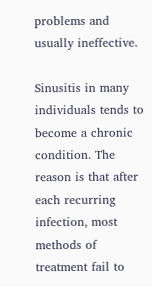problems and usually ineffective.

Sinusitis in many individuals tends to become a chronic condition. The reason is that after each recurring infection, most methods of treatment fail to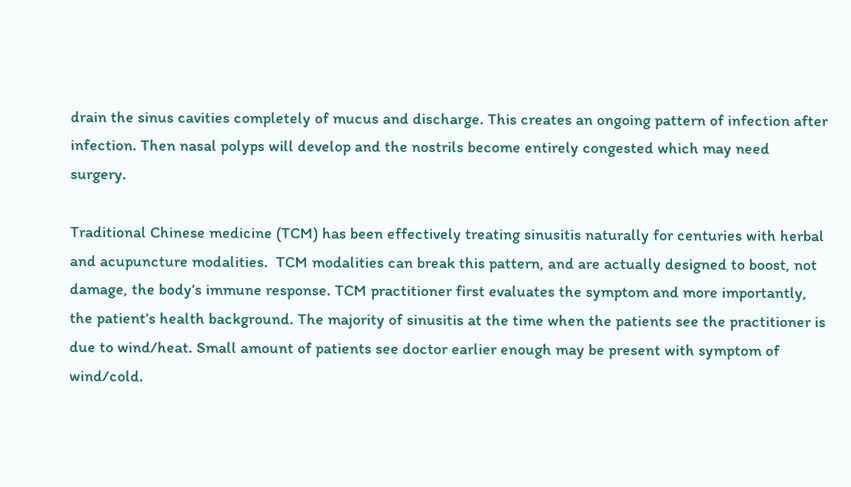drain the sinus cavities completely of mucus and discharge. This creates an ongoing pattern of infection after infection. Then nasal polyps will develop and the nostrils become entirely congested which may need surgery.

Traditional Chinese medicine (TCM) has been effectively treating sinusitis naturally for centuries with herbal and acupuncture modalities.  TCM modalities can break this pattern, and are actually designed to boost, not damage, the body’s immune response. TCM practitioner first evaluates the symptom and more importantly, the patient’s health background. The majority of sinusitis at the time when the patients see the practitioner is due to wind/heat. Small amount of patients see doctor earlier enough may be present with symptom of wind/cold.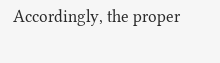Accordingly, the proper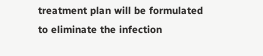treatment plan will be formulated to eliminate the infection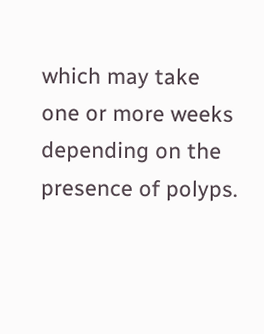which may take one or more weeks depending on the presence of polyps.